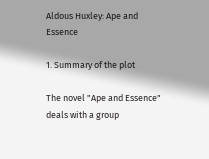Aldous Huxley: Ape and Essence

1. Summary of the plot

The novel "Ape and Essence" deals with a group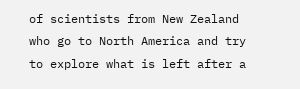of scientists from New Zealand who go to North America and try to explore what is left after a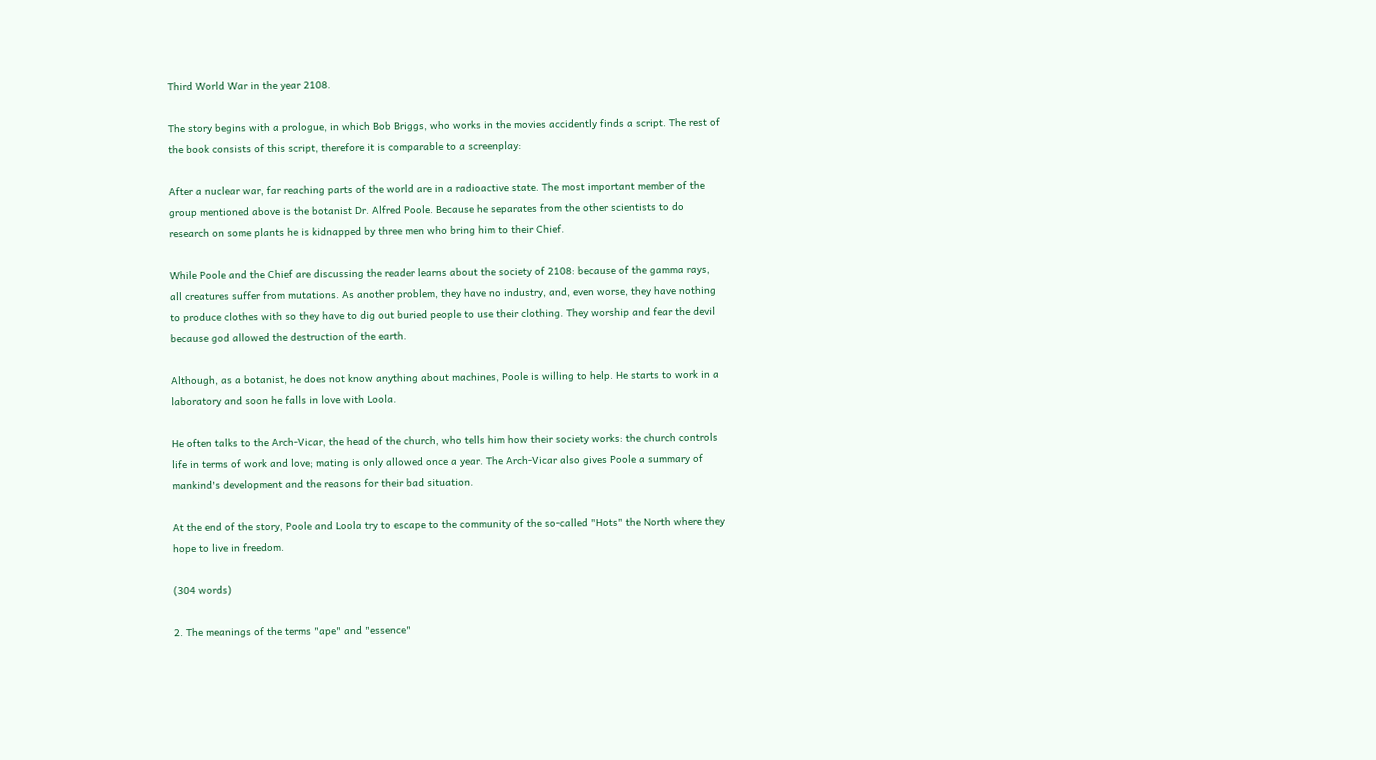Third World War in the year 2108.

The story begins with a prologue, in which Bob Briggs, who works in the movies accidently finds a script. The rest of the book consists of this script, therefore it is comparable to a screenplay:

After a nuclear war, far reaching parts of the world are in a radioactive state. The most important member of the group mentioned above is the botanist Dr. Alfred Poole. Because he separates from the other scientists to do research on some plants he is kidnapped by three men who bring him to their Chief.

While Poole and the Chief are discussing the reader learns about the society of 2108: because of the gamma rays, all creatures suffer from mutations. As another problem, they have no industry, and, even worse, they have nothing to produce clothes with so they have to dig out buried people to use their clothing. They worship and fear the devil because god allowed the destruction of the earth.

Although, as a botanist, he does not know anything about machines, Poole is willing to help. He starts to work in a laboratory and soon he falls in love with Loola.

He often talks to the Arch-Vicar, the head of the church, who tells him how their society works: the church controls life in terms of work and love; mating is only allowed once a year. The Arch-Vicar also gives Poole a summary of mankind's development and the reasons for their bad situation.

At the end of the story, Poole and Loola try to escape to the community of the so-called "Hots" the North where they hope to live in freedom.

(304 words)

2. The meanings of the terms "ape" and "essence"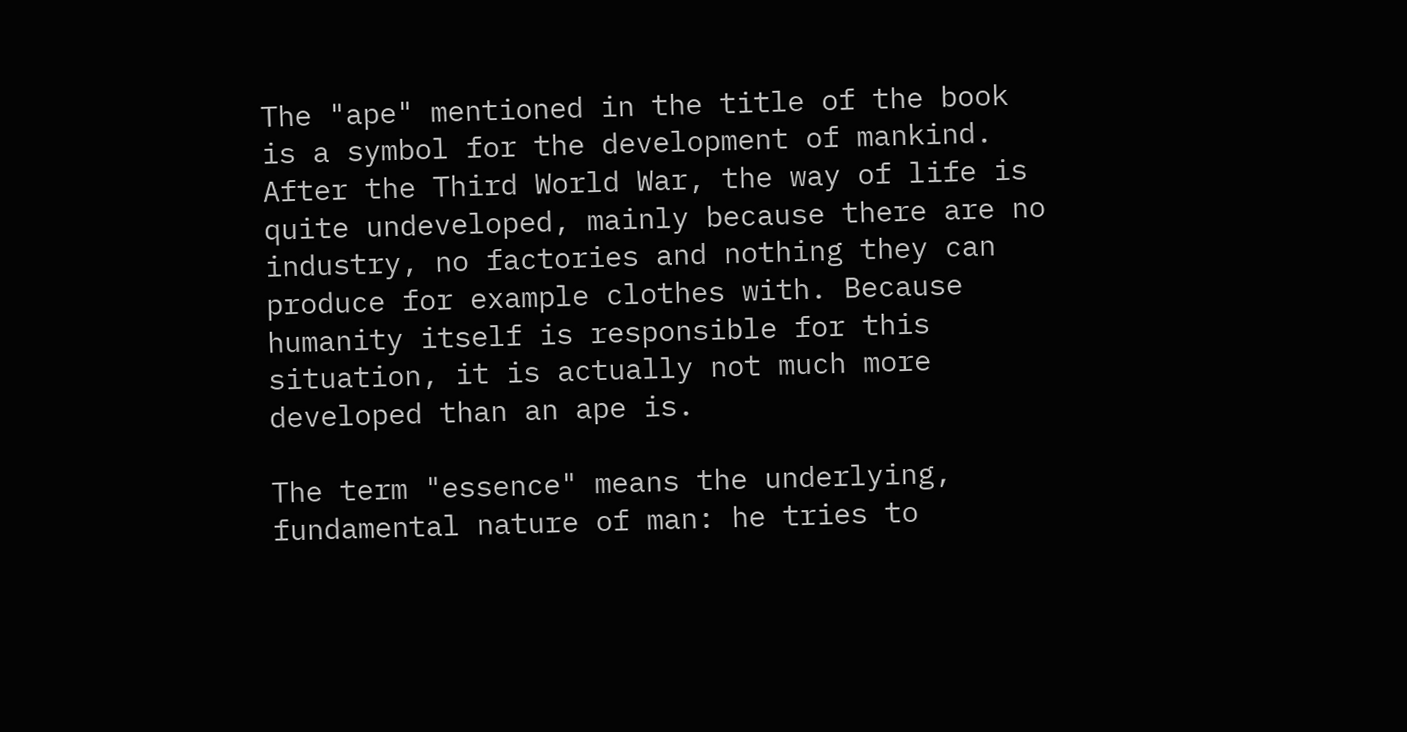The "ape" mentioned in the title of the book is a symbol for the development of mankind. After the Third World War, the way of life is quite undeveloped, mainly because there are no industry, no factories and nothing they can produce for example clothes with. Because humanity itself is responsible for this situation, it is actually not much more developed than an ape is.

The term "essence" means the underlying, fundamental nature of man: he tries to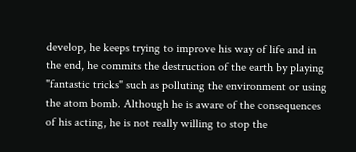develop, he keeps trying to improve his way of life and in the end, he commits the destruction of the earth by playing "fantastic tricks" such as polluting the environment or using the atom bomb. Although he is aware of the consequences of his acting, he is not really willing to stop the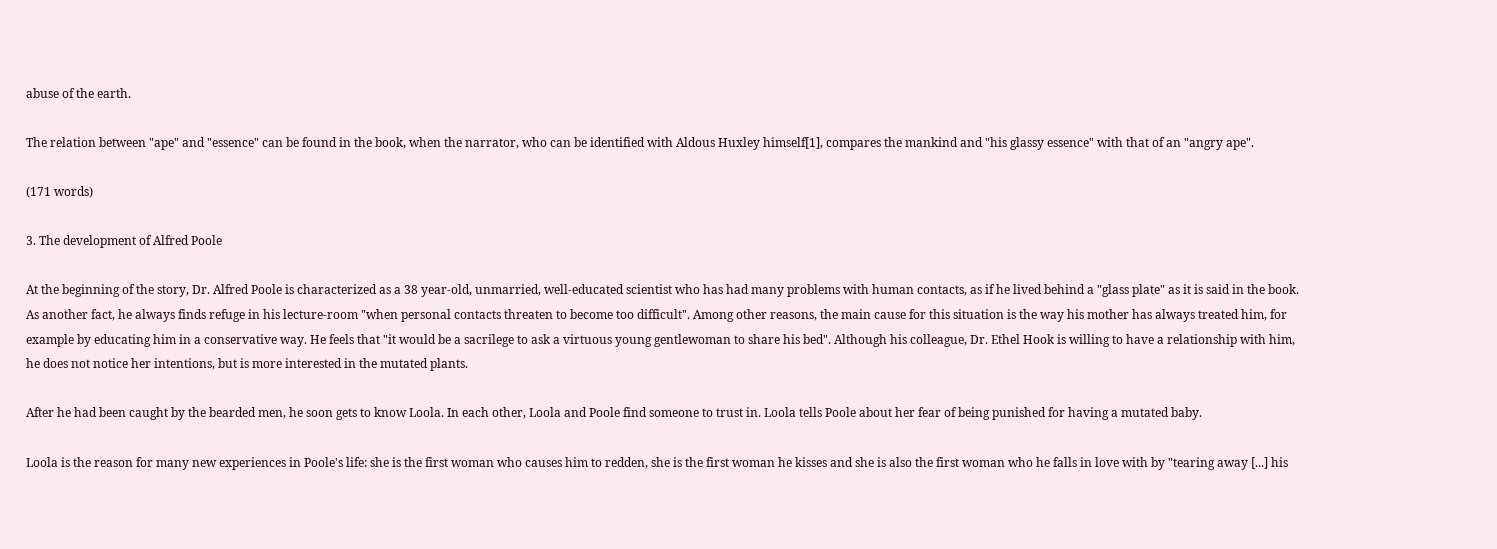abuse of the earth.

The relation between "ape" and "essence" can be found in the book, when the narrator, who can be identified with Aldous Huxley himself[1], compares the mankind and "his glassy essence" with that of an "angry ape".

(171 words)

3. The development of Alfred Poole

At the beginning of the story, Dr. Alfred Poole is characterized as a 38 year-old, unmarried, well-educated scientist who has had many problems with human contacts, as if he lived behind a "glass plate" as it is said in the book. As another fact, he always finds refuge in his lecture-room "when personal contacts threaten to become too difficult". Among other reasons, the main cause for this situation is the way his mother has always treated him, for example by educating him in a conservative way. He feels that "it would be a sacrilege to ask a virtuous young gentlewoman to share his bed". Although his colleague, Dr. Ethel Hook is willing to have a relationship with him, he does not notice her intentions, but is more interested in the mutated plants.

After he had been caught by the bearded men, he soon gets to know Loola. In each other, Loola and Poole find someone to trust in. Loola tells Poole about her fear of being punished for having a mutated baby.

Loola is the reason for many new experiences in Poole's life: she is the first woman who causes him to redden, she is the first woman he kisses and she is also the first woman who he falls in love with by "tearing away [...] his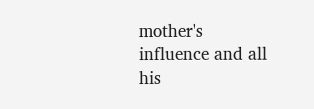mother's influence and all his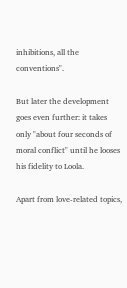inhibitions, all the conventions".

But later the development goes even further: it takes only "about four seconds of moral conflict" until he looses his fidelity to Loola.

Apart from love-related topics,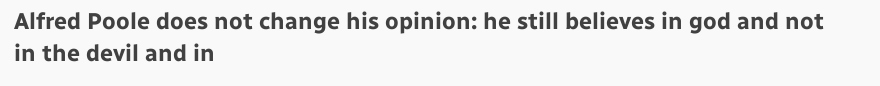Alfred Poole does not change his opinion: he still believes in god and not in the devil and in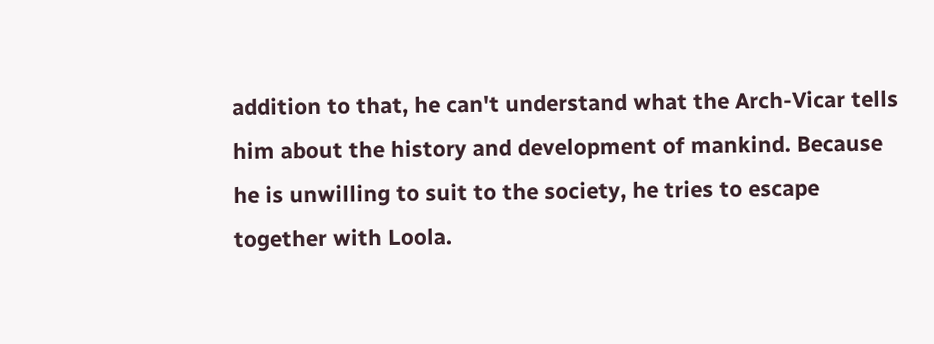addition to that, he can't understand what the Arch-Vicar tells him about the history and development of mankind. Because he is unwilling to suit to the society, he tries to escape together with Loola.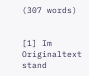(307 words)


[1] Im Originaltext stand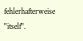fehlerhafterweise "itself".